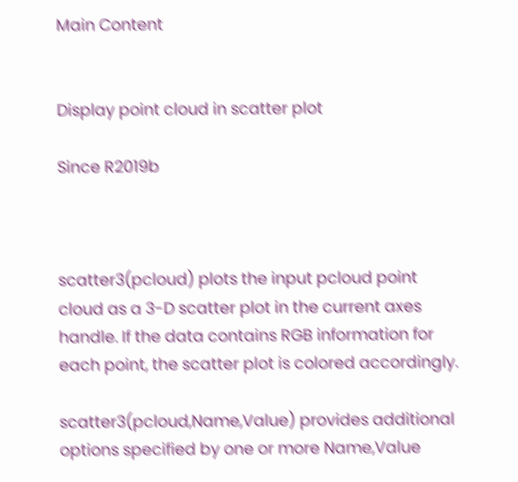Main Content


Display point cloud in scatter plot

Since R2019b



scatter3(pcloud) plots the input pcloud point cloud as a 3-D scatter plot in the current axes handle. If the data contains RGB information for each point, the scatter plot is colored accordingly.

scatter3(pcloud,Name,Value) provides additional options specified by one or more Name,Value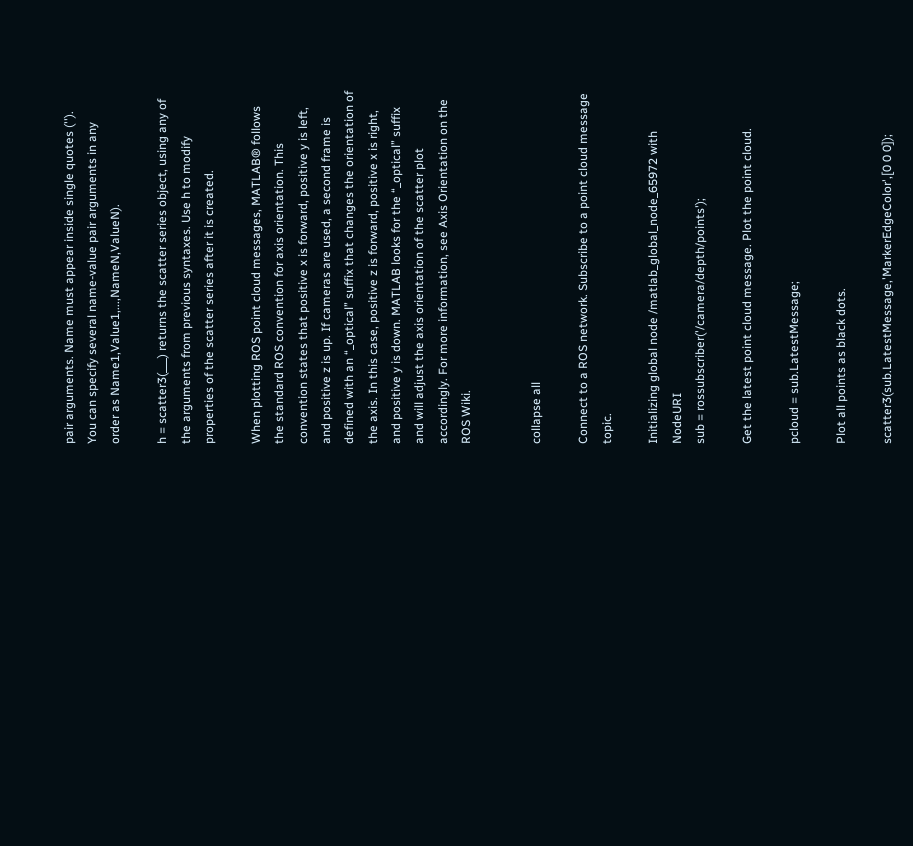pair arguments. Name must appear inside single quotes (''). You can specify several name-value pair arguments in any order as Name1,Value1,...,NameN,ValueN).

h = scatter3(___) returns the scatter series object, using any of the arguments from previous syntaxes. Use h to modify properties of the scatter series after it is created.

When plotting ROS point cloud messages, MATLAB® follows the standard ROS convention for axis orientation. This convention states that positive x is forward, positive y is left, and positive z is up. If cameras are used, a second frame is defined with an “_optical” suffix that changes the orientation of the axis. In this case, positive z is forward, positive x is right, and positive y is down. MATLAB looks for the “_optical” suffix and will adjust the axis orientation of the scatter plot accordingly. For more information, see Axis Orientation on the ROS Wiki.


collapse all

Connect to a ROS network. Subscribe to a point cloud message topic.

Initializing global node /matlab_global_node_65972 with NodeURI
sub = rossubscriber('/camera/depth/points');

Get the latest point cloud message. Plot the point cloud.

pcloud = sub.LatestMessage;

Plot all points as black dots.

scatter3(sub.LatestMessage,'MarkerEdgeColor',[0 0 0]);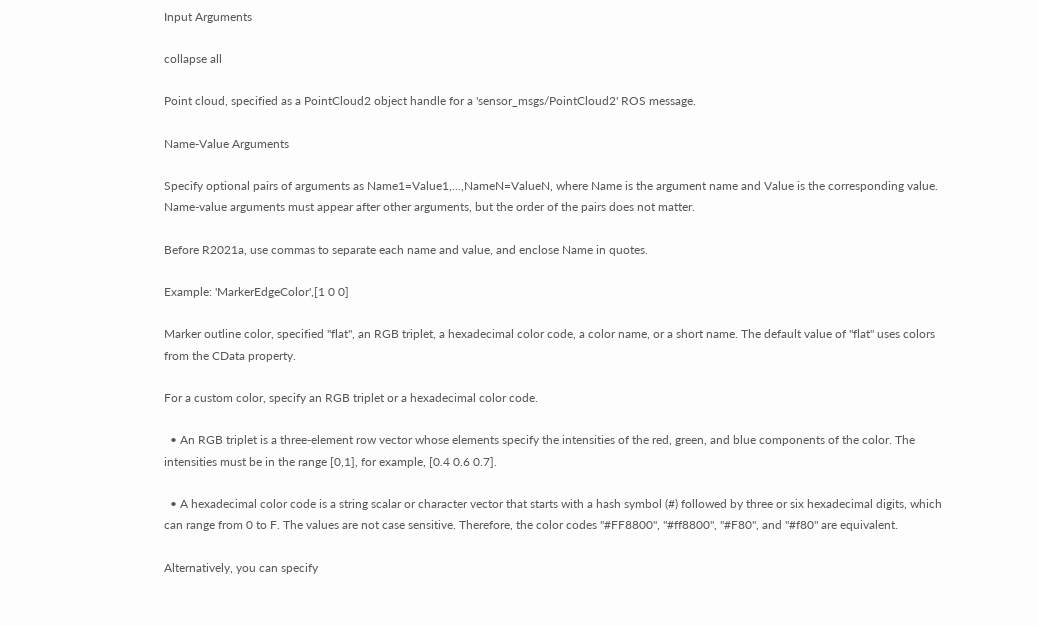Input Arguments

collapse all

Point cloud, specified as a PointCloud2 object handle for a 'sensor_msgs/PointCloud2' ROS message.

Name-Value Arguments

Specify optional pairs of arguments as Name1=Value1,...,NameN=ValueN, where Name is the argument name and Value is the corresponding value. Name-value arguments must appear after other arguments, but the order of the pairs does not matter.

Before R2021a, use commas to separate each name and value, and enclose Name in quotes.

Example: 'MarkerEdgeColor',[1 0 0]

Marker outline color, specified "flat", an RGB triplet, a hexadecimal color code, a color name, or a short name. The default value of "flat" uses colors from the CData property.

For a custom color, specify an RGB triplet or a hexadecimal color code.

  • An RGB triplet is a three-element row vector whose elements specify the intensities of the red, green, and blue components of the color. The intensities must be in the range [0,1], for example, [0.4 0.6 0.7].

  • A hexadecimal color code is a string scalar or character vector that starts with a hash symbol (#) followed by three or six hexadecimal digits, which can range from 0 to F. The values are not case sensitive. Therefore, the color codes "#FF8800", "#ff8800", "#F80", and "#f80" are equivalent.

Alternatively, you can specify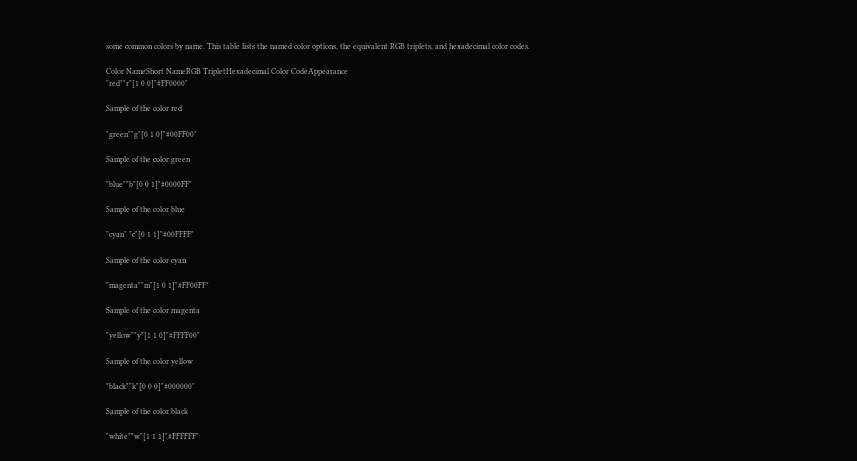some common colors by name. This table lists the named color options, the equivalent RGB triplets, and hexadecimal color codes.

Color NameShort NameRGB TripletHexadecimal Color CodeAppearance
"red""r"[1 0 0]"#FF0000"

Sample of the color red

"green""g"[0 1 0]"#00FF00"

Sample of the color green

"blue""b"[0 0 1]"#0000FF"

Sample of the color blue

"cyan" "c"[0 1 1]"#00FFFF"

Sample of the color cyan

"magenta""m"[1 0 1]"#FF00FF"

Sample of the color magenta

"yellow""y"[1 1 0]"#FFFF00"

Sample of the color yellow

"black""k"[0 0 0]"#000000"

Sample of the color black

"white""w"[1 1 1]"#FFFFFF"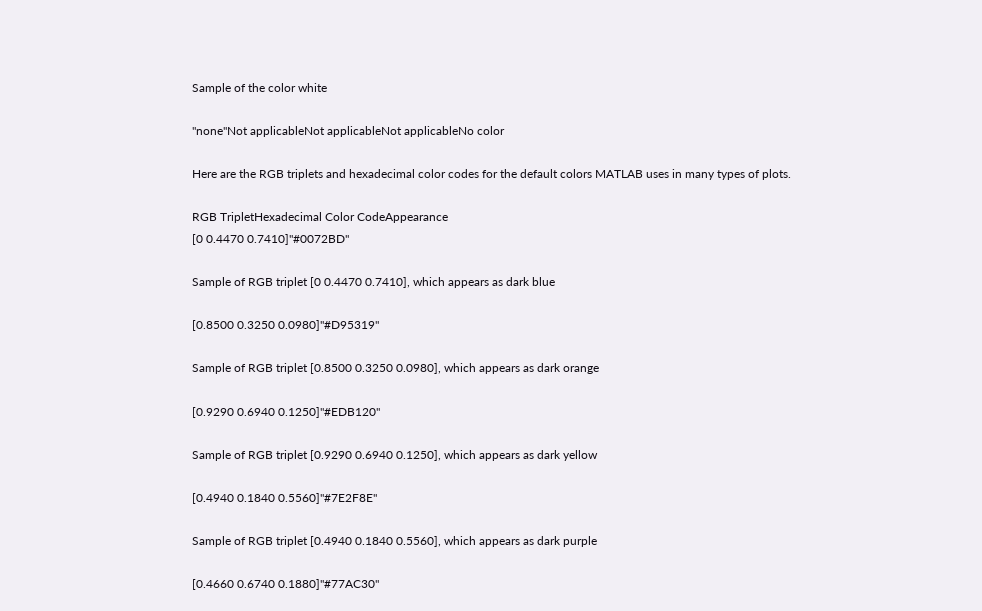Sample of the color white

"none"Not applicableNot applicableNot applicableNo color

Here are the RGB triplets and hexadecimal color codes for the default colors MATLAB uses in many types of plots.

RGB TripletHexadecimal Color CodeAppearance
[0 0.4470 0.7410]"#0072BD"

Sample of RGB triplet [0 0.4470 0.7410], which appears as dark blue

[0.8500 0.3250 0.0980]"#D95319"

Sample of RGB triplet [0.8500 0.3250 0.0980], which appears as dark orange

[0.9290 0.6940 0.1250]"#EDB120"

Sample of RGB triplet [0.9290 0.6940 0.1250], which appears as dark yellow

[0.4940 0.1840 0.5560]"#7E2F8E"

Sample of RGB triplet [0.4940 0.1840 0.5560], which appears as dark purple

[0.4660 0.6740 0.1880]"#77AC30"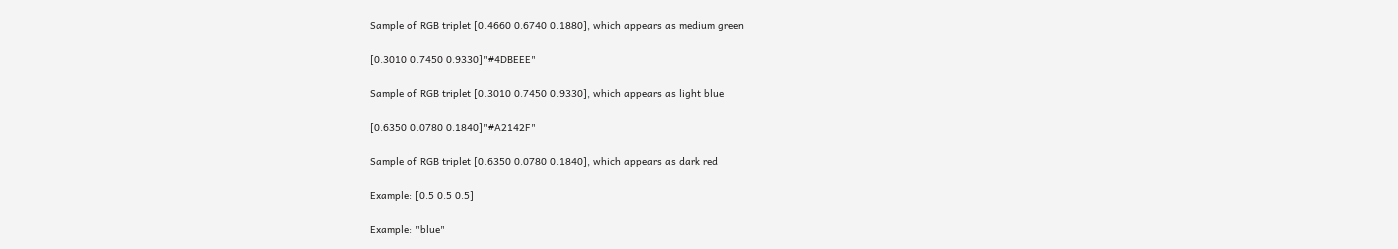Sample of RGB triplet [0.4660 0.6740 0.1880], which appears as medium green

[0.3010 0.7450 0.9330]"#4DBEEE"

Sample of RGB triplet [0.3010 0.7450 0.9330], which appears as light blue

[0.6350 0.0780 0.1840]"#A2142F"

Sample of RGB triplet [0.6350 0.0780 0.1840], which appears as dark red

Example: [0.5 0.5 0.5]

Example: "blue"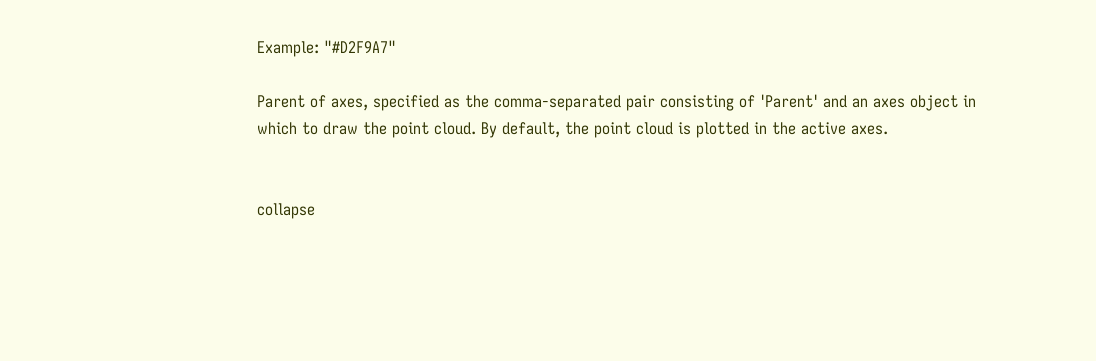Example: "#D2F9A7"

Parent of axes, specified as the comma-separated pair consisting of 'Parent' and an axes object in which to draw the point cloud. By default, the point cloud is plotted in the active axes.


collapse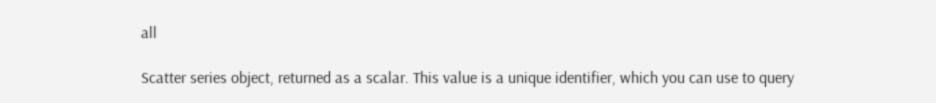all

Scatter series object, returned as a scalar. This value is a unique identifier, which you can use to query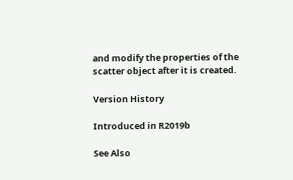and modify the properties of the scatter object after it is created.

Version History

Introduced in R2019b

See Also